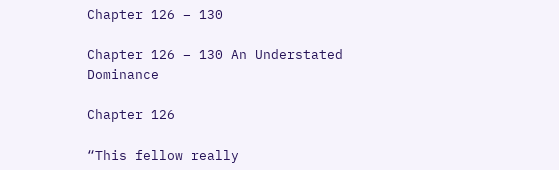Chapter 126 – 130

Chapter 126 – 130 An Understated Dominance

Chapter 126

“This fellow really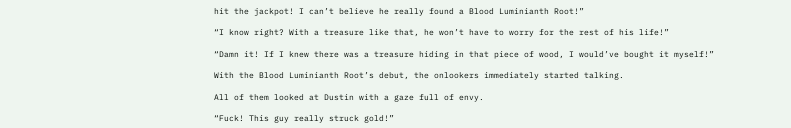hit the jackpot! I can’t believe he really found a Blood Luminianth Root!”

“I know right? With a treasure like that, he won’t have to worry for the rest of his life!”

“Damn it! If I knew there was a treasure hiding in that piece of wood, I would’ve bought it myself!”

With the Blood Luminianth Root’s debut, the onlookers immediately started talking.

All of them looked at Dustin with a gaze full of envy.

“Fuck! This guy really struck gold!”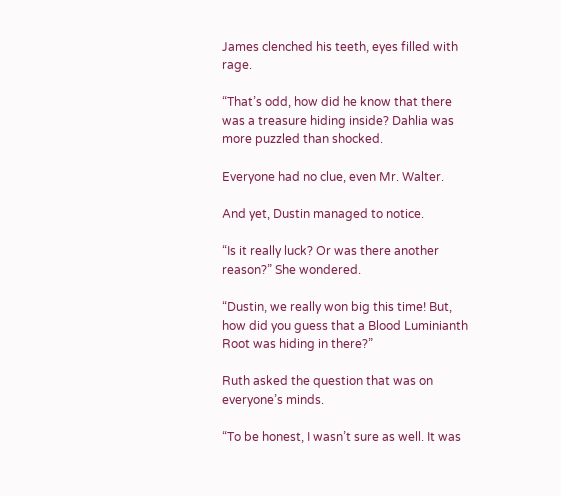James clenched his teeth, eyes filled with rage.

“That’s odd, how did he know that there was a treasure hiding inside? Dahlia was more puzzled than shocked.

Everyone had no clue, even Mr. Walter.

And yet, Dustin managed to notice.

“Is it really luck? Or was there another reason?” She wondered.

“Dustin, we really won big this time! But, how did you guess that a Blood Luminianth Root was hiding in there?”

Ruth asked the question that was on everyone’s minds.

“To be honest, I wasn’t sure as well. It was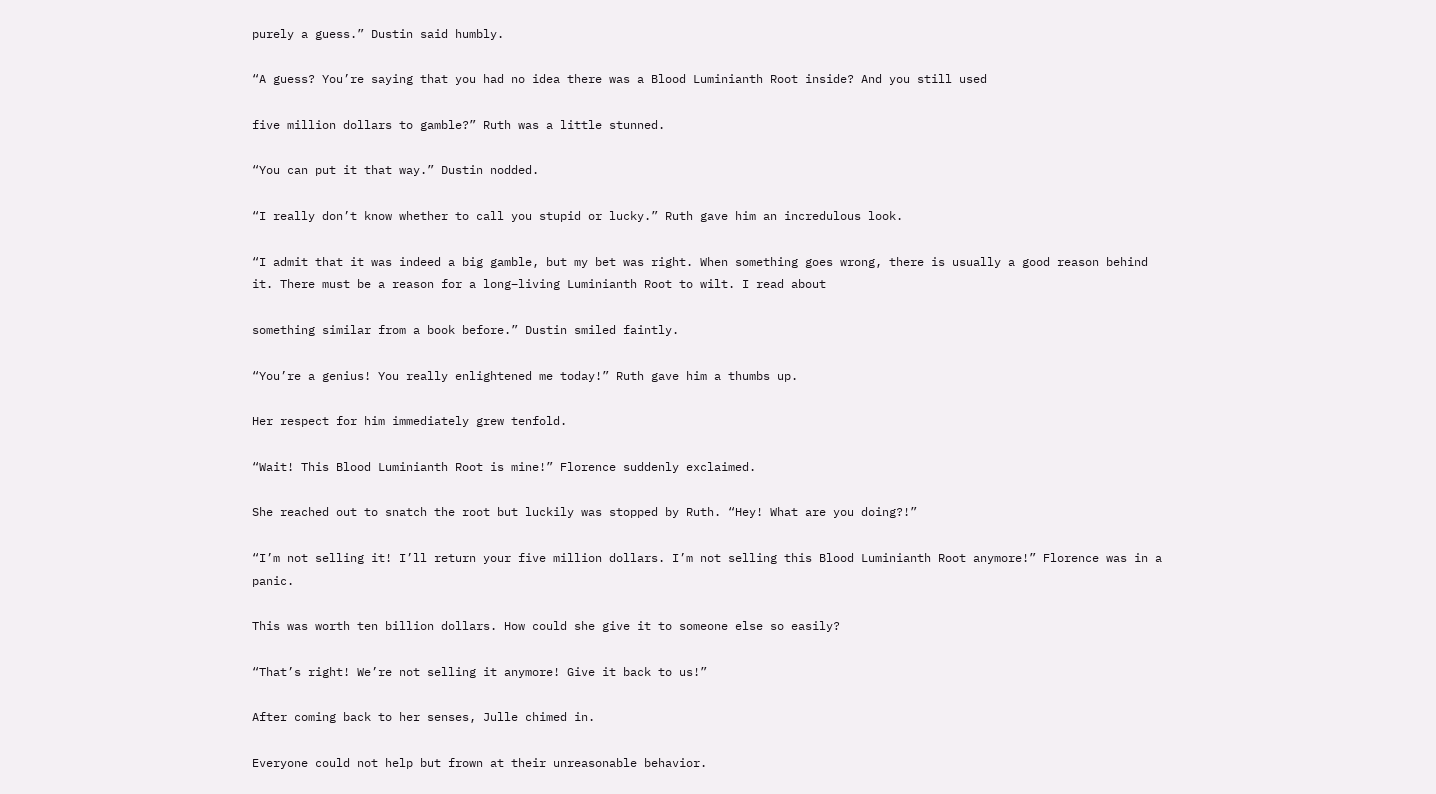purely a guess.” Dustin said humbly.

“A guess? You’re saying that you had no idea there was a Blood Luminianth Root inside? And you still used

five million dollars to gamble?” Ruth was a little stunned.

“You can put it that way.” Dustin nodded.

“I really don’t know whether to call you stupid or lucky.” Ruth gave him an incredulous look.

“I admit that it was indeed a big gamble, but my bet was right. When something goes wrong, there is usually a good reason behind it. There must be a reason for a long–living Luminianth Root to wilt. I read about

something similar from a book before.” Dustin smiled faintly.

“You’re a genius! You really enlightened me today!” Ruth gave him a thumbs up.

Her respect for him immediately grew tenfold.

“Wait! This Blood Luminianth Root is mine!” Florence suddenly exclaimed.

She reached out to snatch the root but luckily was stopped by Ruth. “Hey! What are you doing?!”

“I’m not selling it! I’ll return your five million dollars. I’m not selling this Blood Luminianth Root anymore!” Florence was in a panic.

This was worth ten billion dollars. How could she give it to someone else so easily?

“That’s right! We’re not selling it anymore! Give it back to us!”

After coming back to her senses, Julle chimed in.

Everyone could not help but frown at their unreasonable behavior.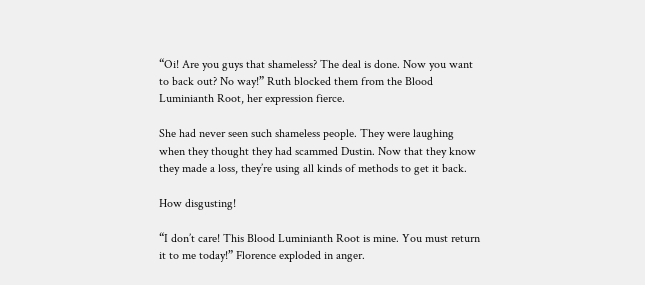“Oi! Are you guys that shameless? The deal is done. Now you want to back out? No way!” Ruth blocked them from the Blood Luminianth Root, her expression fierce.

She had never seen such shameless people. They were laughing when they thought they had scammed Dustin. Now that they know they made a loss, they’re using all kinds of methods to get it back.

How disgusting!

“I don’t care! This Blood Luminianth Root is mine. You must return it to me today!” Florence exploded in anger.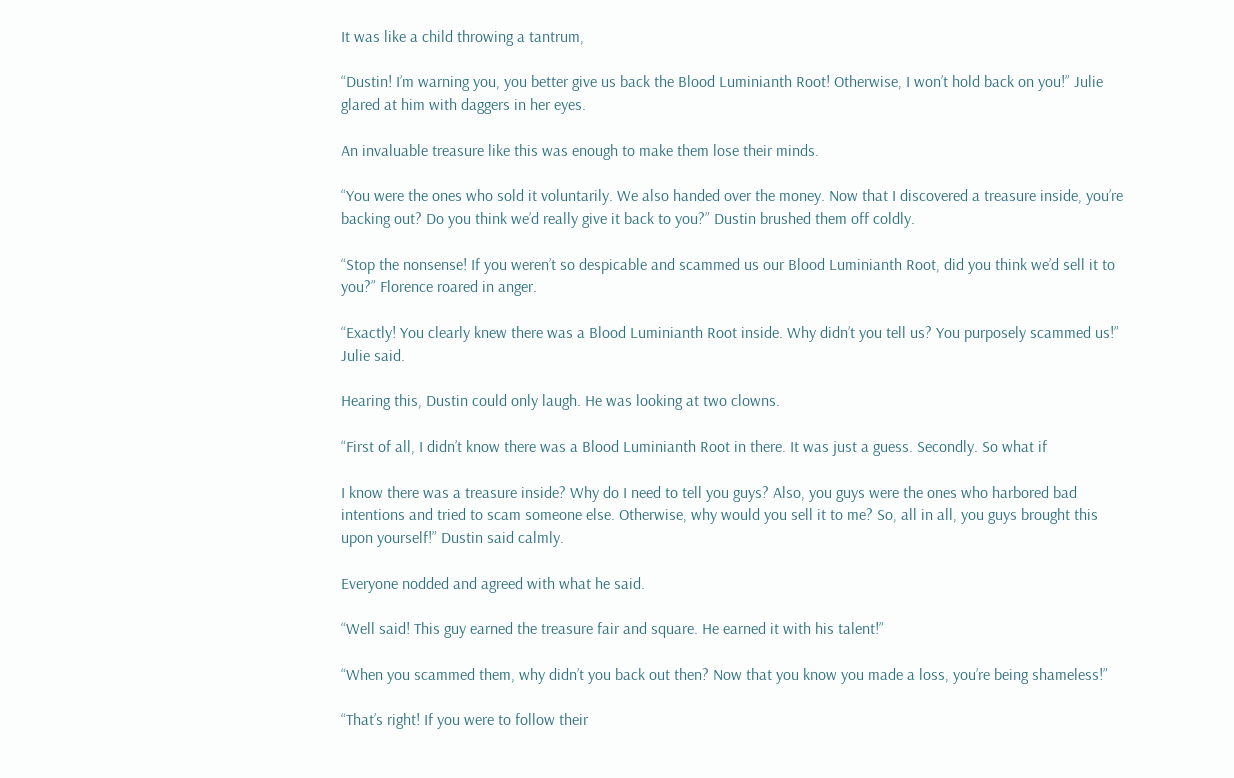It was like a child throwing a tantrum,

“Dustin! I’m warning you, you better give us back the Blood Luminianth Root! Otherwise, I won’t hold back on you!” Julie glared at him with daggers in her eyes.

An invaluable treasure like this was enough to make them lose their minds.

“You were the ones who sold it voluntarily. We also handed over the money. Now that I discovered a treasure inside, you’re backing out? Do you think we’d really give it back to you?” Dustin brushed them off coldly.

“Stop the nonsense! If you weren’t so despicable and scammed us our Blood Luminianth Root, did you think we’d sell it to you?” Florence roared in anger.

“Exactly! You clearly knew there was a Blood Luminianth Root inside. Why didn’t you tell us? You purposely scammed us!” Julie said.

Hearing this, Dustin could only laugh. He was looking at two clowns.

“First of all, I didn’t know there was a Blood Luminianth Root in there. It was just a guess. Secondly. So what if

I know there was a treasure inside? Why do I need to tell you guys? Also, you guys were the ones who harbored bad intentions and tried to scam someone else. Otherwise, why would you sell it to me? So, all in all, you guys brought this upon yourself!” Dustin said calmly.

Everyone nodded and agreed with what he said.

“Well said! This guy earned the treasure fair and square. He earned it with his talent!”

“When you scammed them, why didn’t you back out then? Now that you know you made a loss, you’re being shameless!”

“That’s right! If you were to follow their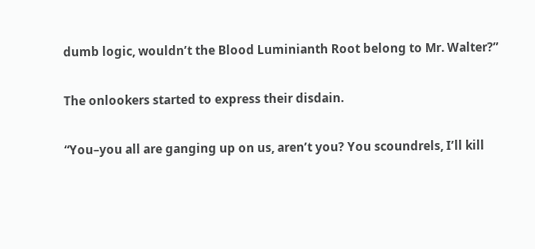dumb logic, wouldn’t the Blood Luminianth Root belong to Mr. Walter?”

The onlookers started to express their disdain.

“You–you all are ganging up on us, aren’t you? You scoundrels, I’ll kill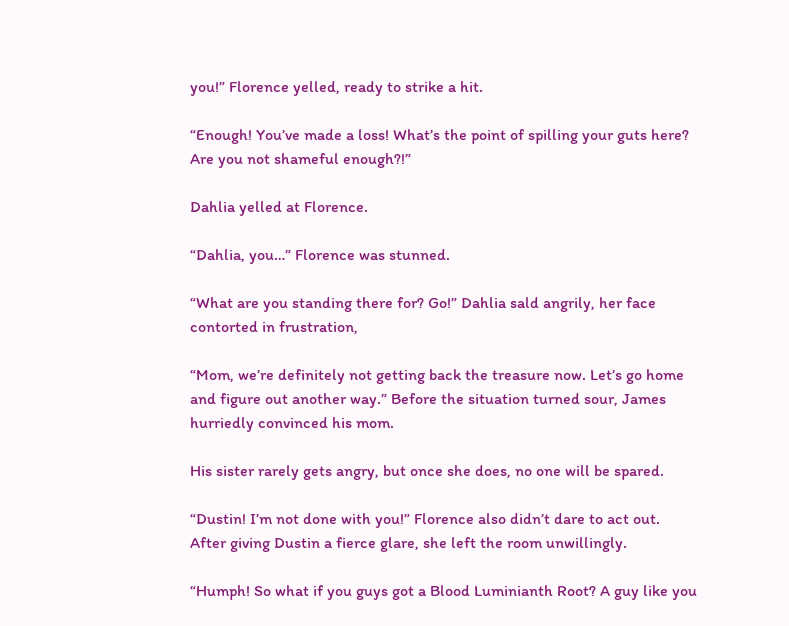you!” Florence yelled, ready to strike a hit.

“Enough! You’ve made a loss! What’s the point of spilling your guts here? Are you not shameful enough?!”

Dahlia yelled at Florence.

“Dahlia, you…” Florence was stunned.

“What are you standing there for? Go!” Dahlia sald angrily, her face contorted in frustration,

“Mom, we’re definitely not getting back the treasure now. Let’s go home and figure out another way.” Before the situation turned sour, James hurriedly convinced his mom.

His sister rarely gets angry, but once she does, no one will be spared.

“Dustin! I’m not done with you!” Florence also didn’t dare to act out. After giving Dustin a fierce glare, she left the room unwillingly.

“Humph! So what if you guys got a Blood Luminianth Root? A guy like you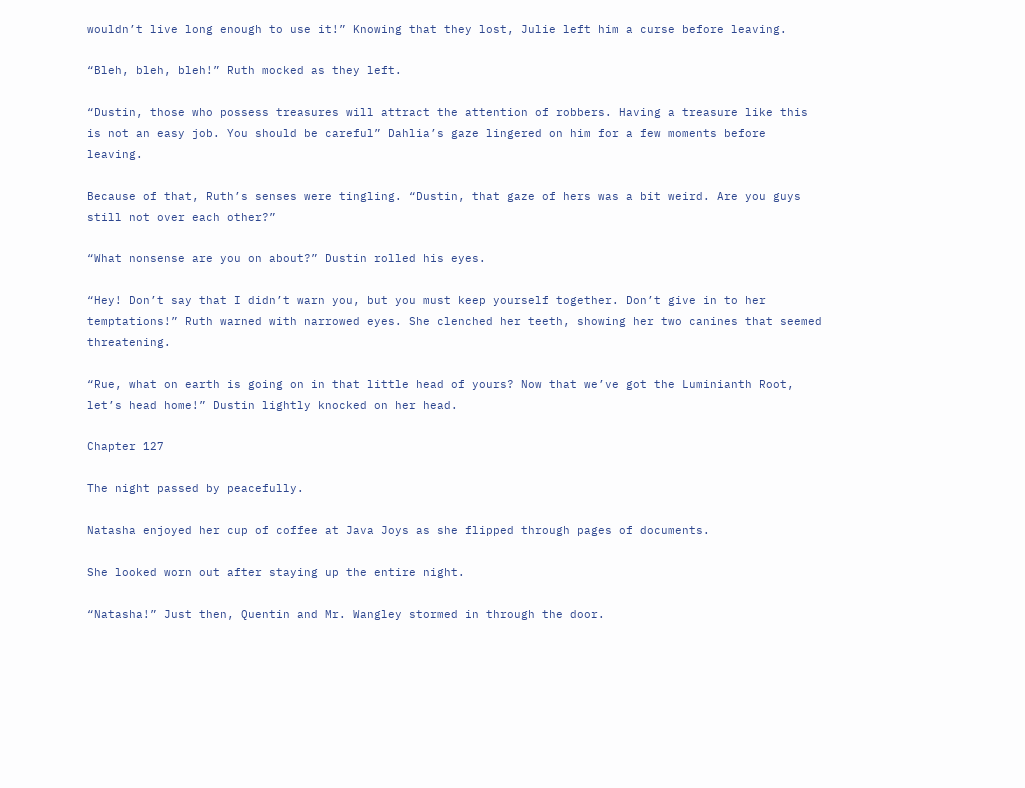wouldn’t live long enough to use it!” Knowing that they lost, Julie left him a curse before leaving.

“Bleh, bleh, bleh!” Ruth mocked as they left.

“Dustin, those who possess treasures will attract the attention of robbers. Having a treasure like this is not an easy job. You should be careful” Dahlia’s gaze lingered on him for a few moments before leaving.

Because of that, Ruth’s senses were tingling. “Dustin, that gaze of hers was a bit weird. Are you guys still not over each other?”

“What nonsense are you on about?” Dustin rolled his eyes.

“Hey! Don’t say that I didn’t warn you, but you must keep yourself together. Don’t give in to her temptations!” Ruth warned with narrowed eyes. She clenched her teeth, showing her two canines that seemed threatening.

“Rue, what on earth is going on in that little head of yours? Now that we’ve got the Luminianth Root, let’s head home!” Dustin lightly knocked on her head.

Chapter 127

The night passed by peacefully.

Natasha enjoyed her cup of coffee at Java Joys as she flipped through pages of documents.

She looked worn out after staying up the entire night.

“Natasha!” Just then, Quentin and Mr. Wangley stormed in through the door.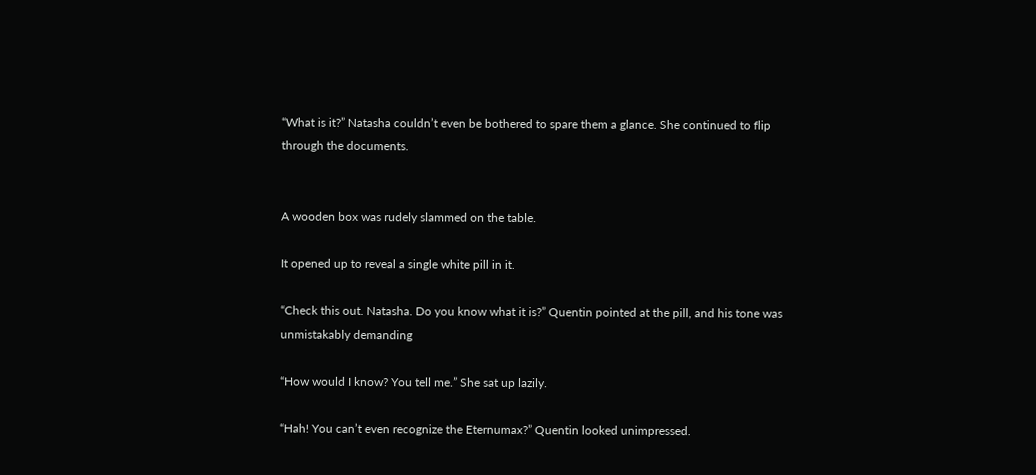“What is it?” Natasha couldn’t even be bothered to spare them a glance. She continued to flip through the documents.


A wooden box was rudely slammed on the table.

It opened up to reveal a single white pill in it.

“Check this out. Natasha. Do you know what it is?” Quentin pointed at the pill, and his tone was unmistakably demanding

“How would I know? You tell me.” She sat up lazily.

“Hah! You can’t even recognize the Eternumax?” Quentin looked unimpressed.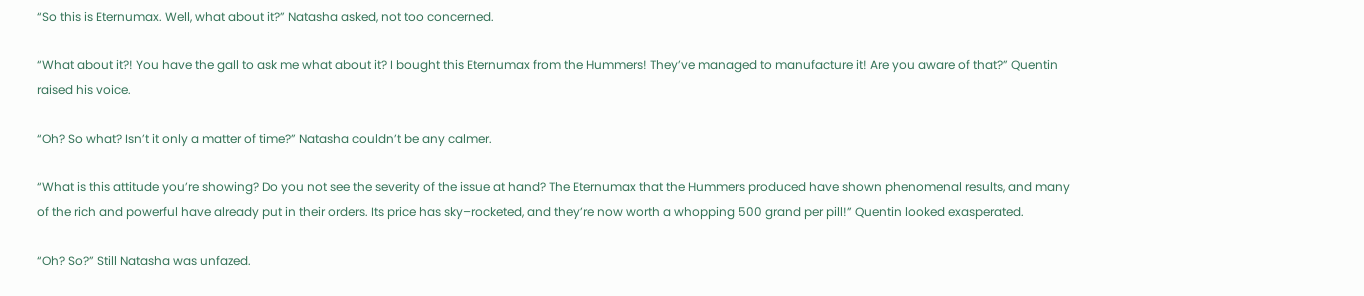“So this is Eternumax. Well, what about it?” Natasha asked, not too concerned.

“What about it?! You have the gall to ask me what about it? I bought this Eternumax from the Hummers! They’ve managed to manufacture it! Are you aware of that?” Quentin raised his voice.

“Oh? So what? Isn’t it only a matter of time?” Natasha couldn’t be any calmer.

“What is this attitude you’re showing? Do you not see the severity of the issue at hand? The Eternumax that the Hummers produced have shown phenomenal results, and many of the rich and powerful have already put in their orders. Its price has sky–rocketed, and they’re now worth a whopping 500 grand per pill!” Quentin looked exasperated.

“Oh? So?” Still Natasha was unfazed.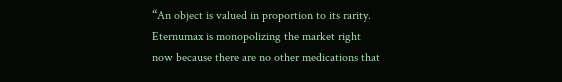“An object is valued in proportion to its rarity. Eternumax is monopolizing the market right now because there are no other medications that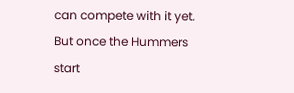can compete with it yet. But once the Hummers start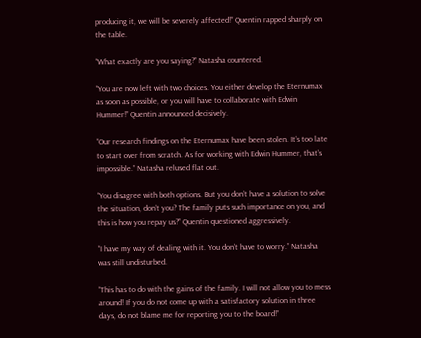producing it, we will be severely affected!” Quentin rapped sharply on the table.

“What exactly are you saying?” Natasha countered.

“You are now left with two choices. You either develop the Eternumax as soon as possible, or you will have to collaborate with Edwin Hummer!” Quentin announced decisively.

“Our research findings on the Eternumax have been stolen. It’s too late to start over from scratch. As for working with Edwin Hummer, that’s impossible.” Natasha relused flat out.

“You disagree with both options. But you don’t have a solution to solve the situation, don’t you? The family puts such importance on you, and this is how you repay us?” Quentin questioned aggressively.

“I have my way of dealing with it. You don’t have to worry.” Natasha was still undisturbed.

“This has to do with the gains of the family. I will not allow you to mess around! If you do not come up with a satisfactory solution in three days, do not blame me for reporting you to the board!”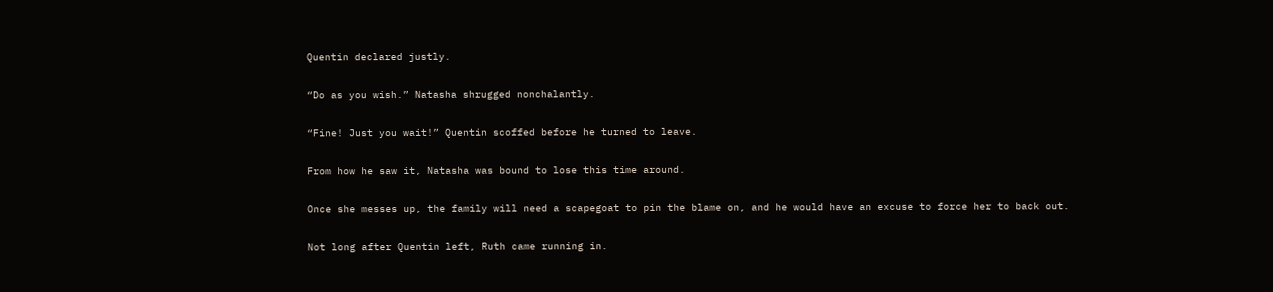Quentin declared justly.

“Do as you wish.” Natasha shrugged nonchalantly.

“Fine! Just you wait!” Quentin scoffed before he turned to leave.

From how he saw it, Natasha was bound to lose this time around.

Once she messes up, the family will need a scapegoat to pin the blame on, and he would have an excuse to force her to back out.

Not long after Quentin left, Ruth came running in.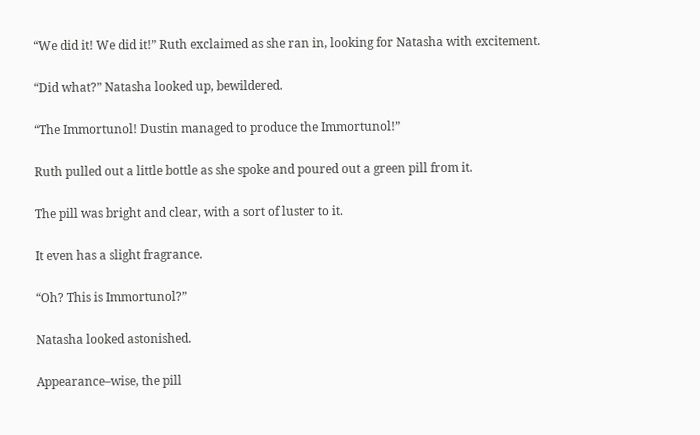“We did it! We did it!” Ruth exclaimed as she ran in, looking for Natasha with excitement.

“Did what?” Natasha looked up, bewildered.

“The Immortunol! Dustin managed to produce the Immortunol!”

Ruth pulled out a little bottle as she spoke and poured out a green pill from it.

The pill was bright and clear, with a sort of luster to it.

It even has a slight fragrance.

“Oh? This is Immortunol?”

Natasha looked astonished.

Appearance–wise, the pill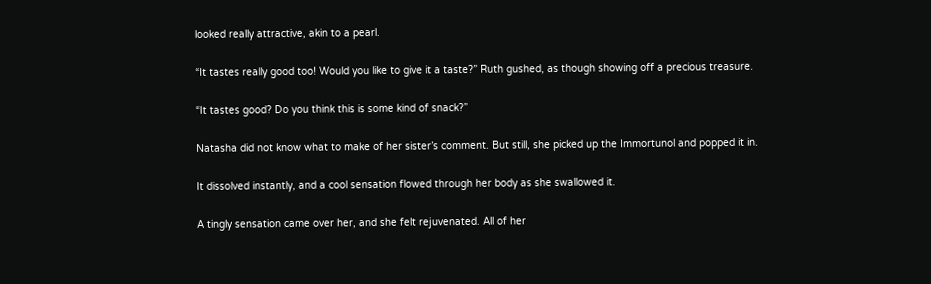looked really attractive, akin to a pearl.

“It tastes really good too! Would you like to give it a taste?” Ruth gushed, as though showing off a precious treasure.

“It tastes good? Do you think this is some kind of snack?”

Natasha did not know what to make of her sister’s comment. But still, she picked up the Immortunol and popped it in.

It dissolved instantly, and a cool sensation flowed through her body as she swallowed it.

A tingly sensation came over her, and she felt rejuvenated. All of her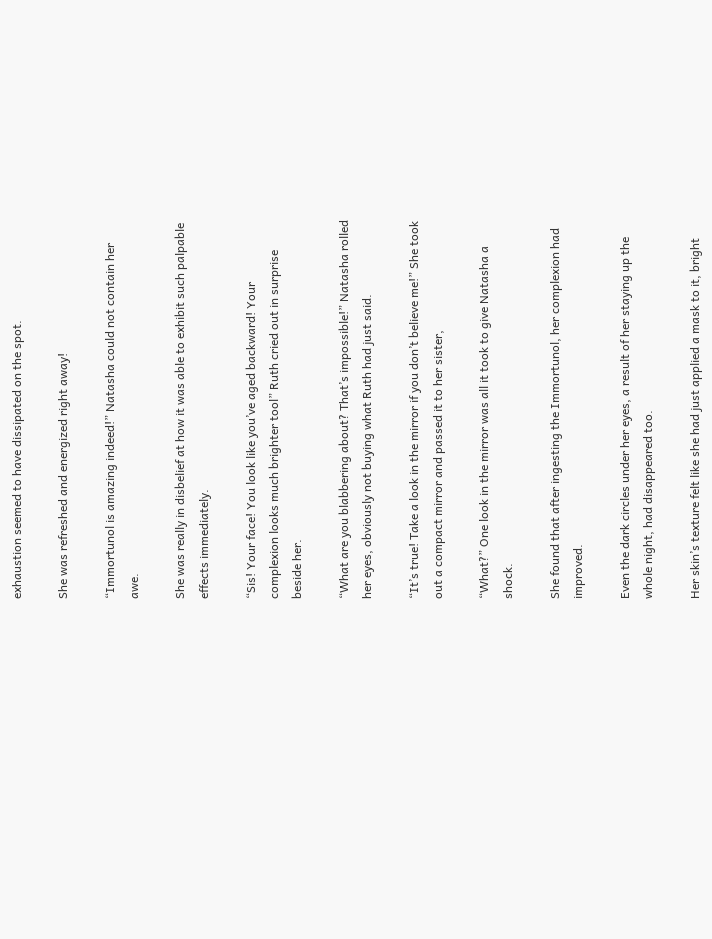exhaustion seemed to have dissipated on the spot.

She was refreshed and energized right away!

“Immortunol is amazing indeed!” Natasha could not contain her awe.

She was really in disbelief at how it was able to exhibit such palpable effects immediately.

“Sis! Your face! You look like you’ve aged backward! Your complexion looks much brighter tool” Ruth cried out in surprise beside her.

“What are you blabbering about? That’s impossible!” Natasha rolled her eyes, obviously not buying what Ruth had just said.

“It’s true! Take a look in the mirror if you don’t believe me!” She took out a compact mirror and passed it to her sister,

“What?” One look in the mirror was all it took to give Natasha a shock.

She found that after ingesting the Immortunol, her complexion had improved.

Even the dark circles under her eyes, a result of her staying up the whole night, had disappeared too.

Her skin’s texture felt like she had just applied a mask to it, bright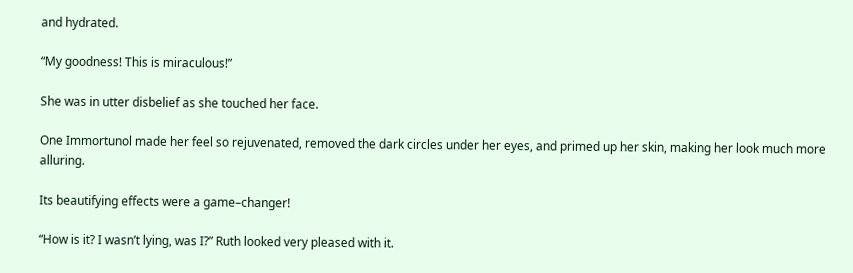and hydrated.

“My goodness! This is miraculous!”

She was in utter disbelief as she touched her face.

One Immortunol made her feel so rejuvenated, removed the dark circles under her eyes, and primed up her skin, making her look much more alluring.

Its beautifying effects were a game–changer!

“How is it? I wasn’t lying, was I?” Ruth looked very pleased with it.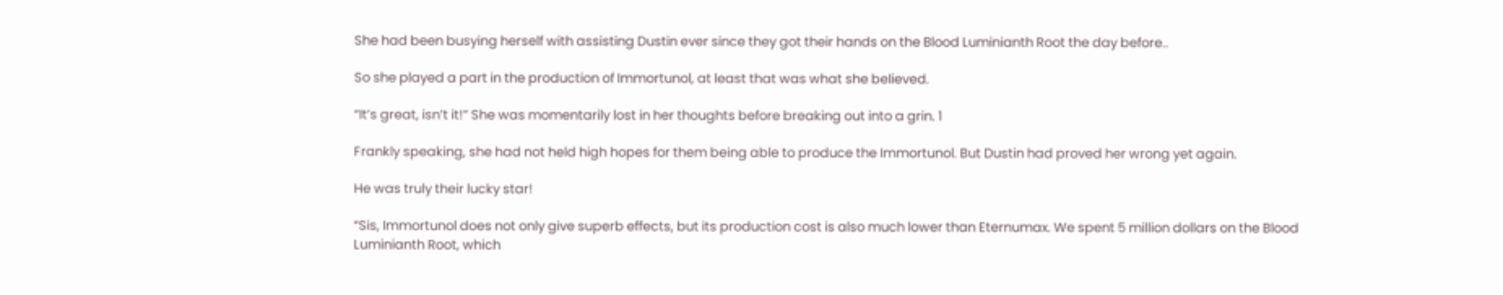She had been busying herself with assisting Dustin ever since they got their hands on the Blood Luminianth Root the day before..

So she played a part in the production of Immortunol, at least that was what she believed.

“It’s great, isn’t it!” She was momentarily lost in her thoughts before breaking out into a grin. 1

Frankly speaking, she had not held high hopes for them being able to produce the Immortunol. But Dustin had proved her wrong yet again.

He was truly their lucky star!

“Sis, Immortunol does not only give superb effects, but its production cost is also much lower than Eternumax. We spent 5 million dollars on the Blood Luminianth Root, which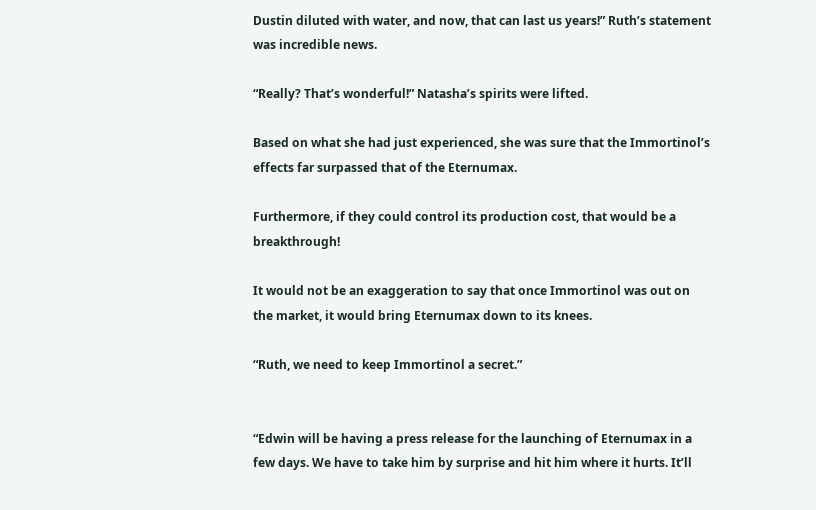Dustin diluted with water, and now, that can last us years!” Ruth’s statement was incredible news.

“Really? That’s wonderful!” Natasha’s spirits were lifted.

Based on what she had just experienced, she was sure that the Immortinol’s effects far surpassed that of the Eternumax.

Furthermore, if they could control its production cost, that would be a breakthrough!

It would not be an exaggeration to say that once Immortinol was out on the market, it would bring Eternumax down to its knees.

“Ruth, we need to keep Immortinol a secret.”


“Edwin will be having a press release for the launching of Eternumax in a few days. We have to take him by surprise and hit him where it hurts. It’ll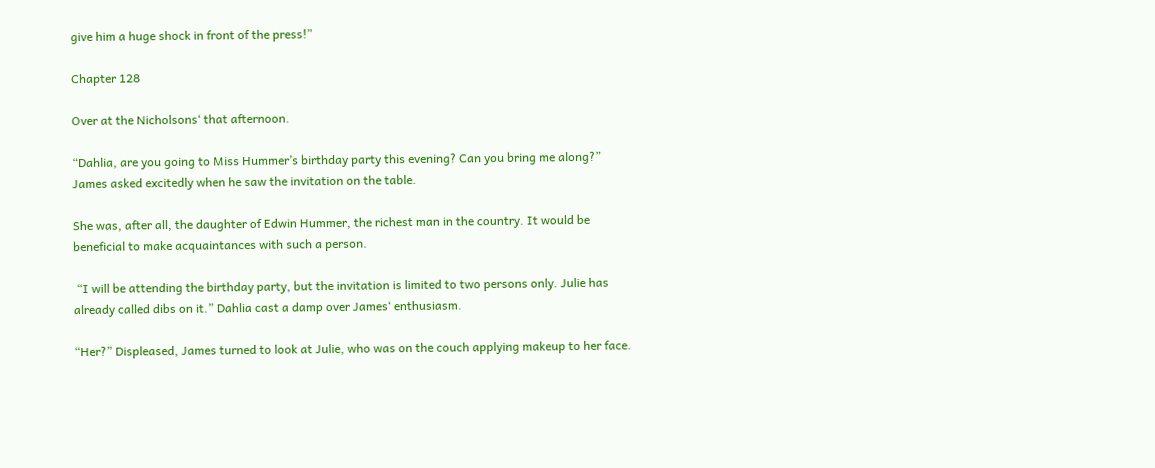give him a huge shock in front of the press!”

Chapter 128

Over at the Nicholsons‘ that afternoon.

“Dahlia, are you going to Miss Hummer’s birthday party this evening? Can you bring me along?” James asked excitedly when he saw the invitation on the table.

She was, after all, the daughter of Edwin Hummer, the richest man in the country. It would be beneficial to make acquaintances with such a person.

 “I will be attending the birthday party, but the invitation is limited to two persons only. Julie has already called dibs on it.” Dahlia cast a damp over James‘ enthusiasm.

“Her?” Displeased, James turned to look at Julie, who was on the couch applying makeup to her face.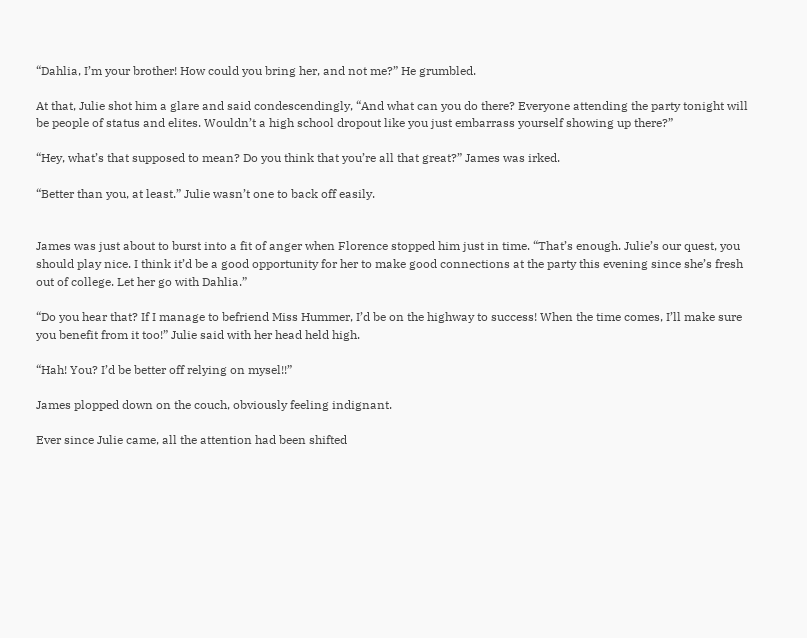“Dahlia, I’m your brother! How could you bring her, and not me?” He grumbled.

At that, Julie shot him a glare and said condescendingly, “And what can you do there? Everyone attending the party tonight will be people of status and elites. Wouldn’t a high school dropout like you just embarrass yourself showing up there?”

“Hey, what’s that supposed to mean? Do you think that you’re all that great?” James was irked.

“Better than you, at least.” Julie wasn’t one to back off easily.


James was just about to burst into a fit of anger when Florence stopped him just in time. “That’s enough. Julie’s our quest, you should play nice. I think it’d be a good opportunity for her to make good connections at the party this evening since she’s fresh out of college. Let her go with Dahlia.”

“Do you hear that? If I manage to befriend Miss Hummer, I’d be on the highway to success! When the time comes, I’ll make sure you benefit from it too!” Julie said with her head held high.

“Hah! You? I’d be better off relying on mysel!!”

James plopped down on the couch, obviously feeling indignant.

Ever since Julie came, all the attention had been shifted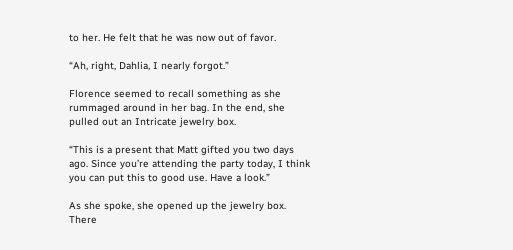to her. He felt that he was now out of favor.

“Ah, right, Dahlia, I nearly forgot.”

Florence seemed to recall something as she rummaged around in her bag. In the end, she pulled out an Intricate jewelry box.

“This is a present that Matt gifted you two days ago. Since you’re attending the party today, I think you can put this to good use. Have a look.”

As she spoke, she opened up the jewelry box. There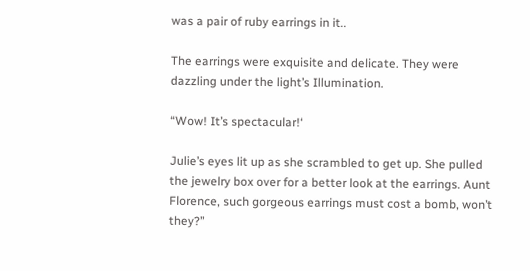was a pair of ruby earrings in it..

The earrings were exquisite and delicate. They were dazzling under the light’s Illumination.

“Wow! It’s spectacular!‘

Julie’s eyes lit up as she scrambled to get up. She pulled the jewelry box over for a better look at the earrings. Aunt Florence, such gorgeous earrings must cost a bomb, won’t they?”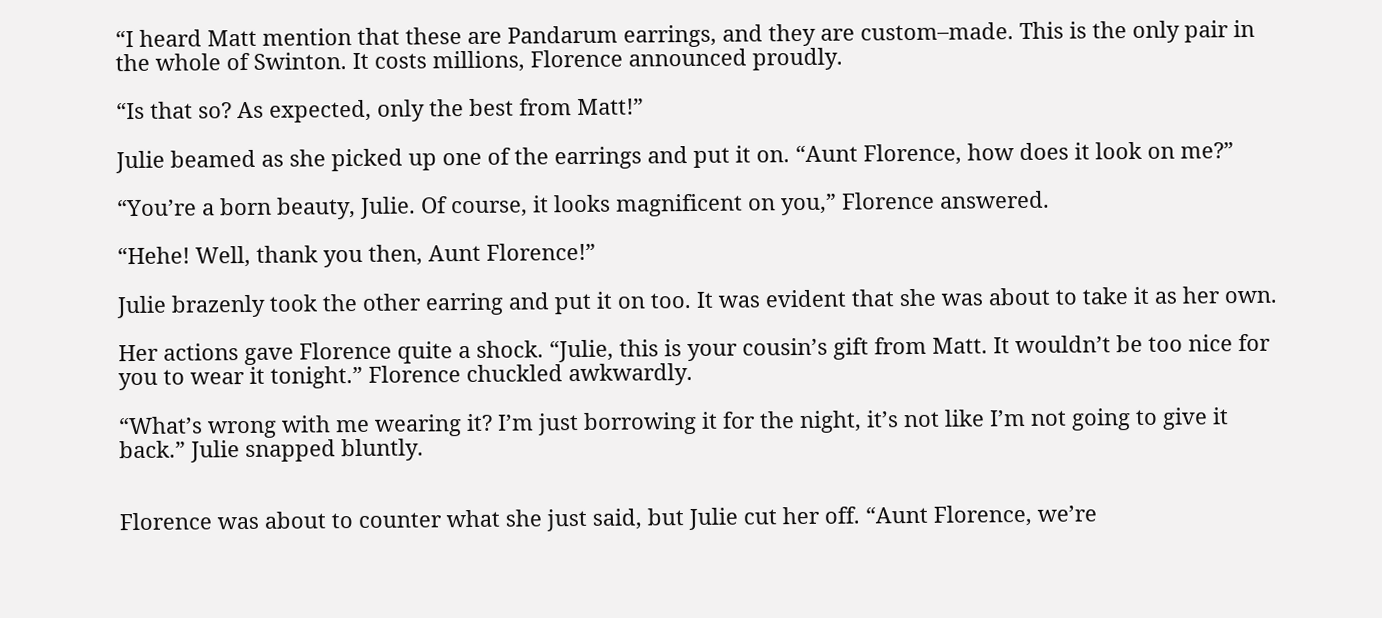“I heard Matt mention that these are Pandarum earrings, and they are custom–made. This is the only pair in the whole of Swinton. It costs millions, Florence announced proudly.

“Is that so? As expected, only the best from Matt!”

Julie beamed as she picked up one of the earrings and put it on. “Aunt Florence, how does it look on me?”

“You’re a born beauty, Julie. Of course, it looks magnificent on you,” Florence answered.

“Hehe! Well, thank you then, Aunt Florence!”

Julie brazenly took the other earring and put it on too. It was evident that she was about to take it as her own.

Her actions gave Florence quite a shock. “Julie, this is your cousin’s gift from Matt. It wouldn’t be too nice for you to wear it tonight.” Florence chuckled awkwardly.

“What’s wrong with me wearing it? I’m just borrowing it for the night, it’s not like I’m not going to give it back.” Julie snapped bluntly.


Florence was about to counter what she just said, but Julie cut her off. “Aunt Florence, we’re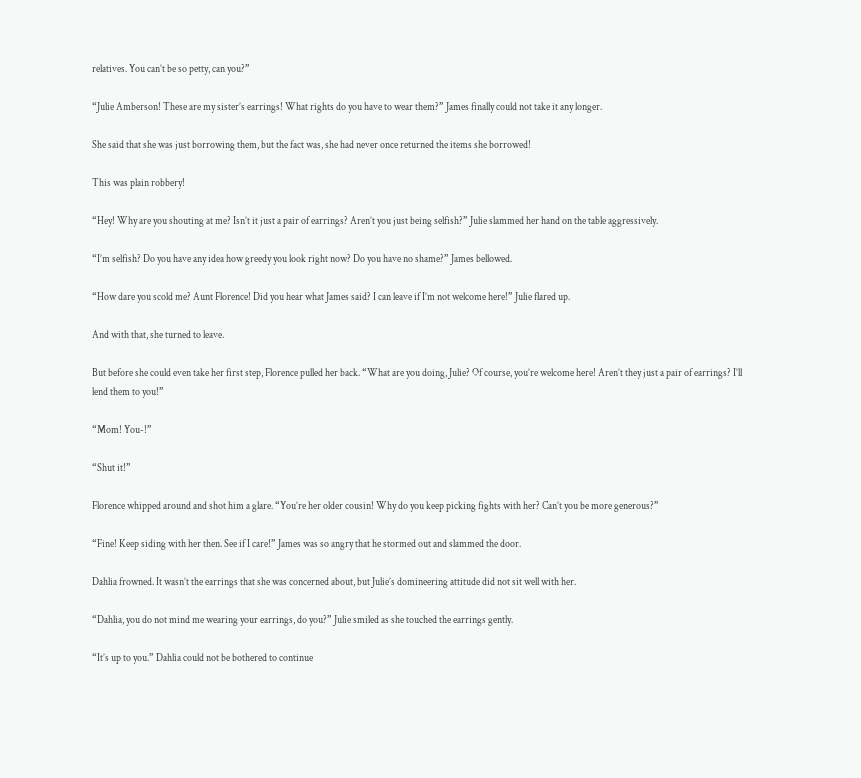relatives. You can’t be so petty, can you?”

“Julie Amberson! These are my sister’s earrings! What rights do you have to wear them?” James finally could not take it any longer.

She said that she was just borrowing them, but the fact was, she had never once returned the items she borrowed!

This was plain robbery!

“Hey! Why are you shouting at me? Isn’t it just a pair of earrings? Aren’t you just being selfish?” Julie slammed her hand on the table aggressively.

“I’m selfish? Do you have any idea how greedy you look right now? Do you have no shame?” James bellowed.

“How dare you scold me? Aunt Florence! Did you hear what James said? I can leave if I’m not welcome here!” Julie flared up.

And with that, she turned to leave.

But before she could even take her first step, Florence pulled her back. “What are you doing, Julie? Of course, you’re welcome here! Aren’t they just a pair of earrings? I’ll lend them to you!”

“Mom! You-!”

“Shut it!”

Florence whipped around and shot him a glare. “You’re her older cousin! Why do you keep picking fights with her? Can’t you be more generous?”

“Fine! Keep siding with her then. See if I care!” James was so angry that he stormed out and slammed the door.

Dahlia frowned. It wasn’t the earrings that she was concerned about, but Julie’s domineering attitude did not sit well with her.

“Dahlia, you do not mind me wearing your earrings, do you?” Julie smiled as she touched the earrings gently.

“It’s up to you.” Dahlia could not be bothered to continue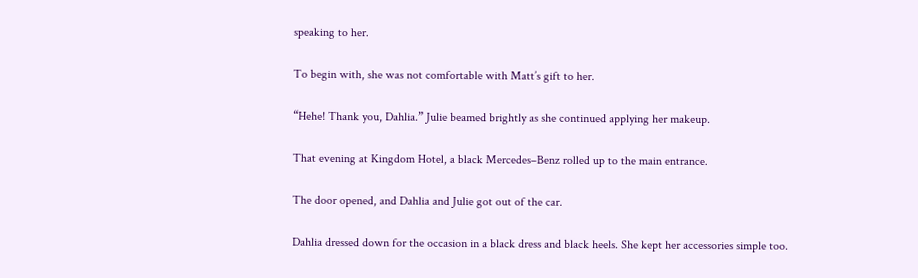speaking to her.

To begin with, she was not comfortable with Matt’s gift to her.

“Hehe! Thank you, Dahlia.” Julie beamed brightly as she continued applying her makeup.

That evening at Kingdom Hotel, a black Mercedes–Benz rolled up to the main entrance.

The door opened, and Dahlia and Julie got out of the car.

Dahlia dressed down for the occasion in a black dress and black heels. She kept her accessories simple too.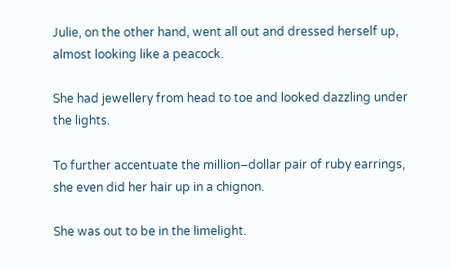Julie, on the other hand, went all out and dressed herself up, almost looking like a peacock.

She had jewellery from head to toe and looked dazzling under the lights.

To further accentuate the million–dollar pair of ruby earrings, she even did her hair up in a chignon.

She was out to be in the limelight.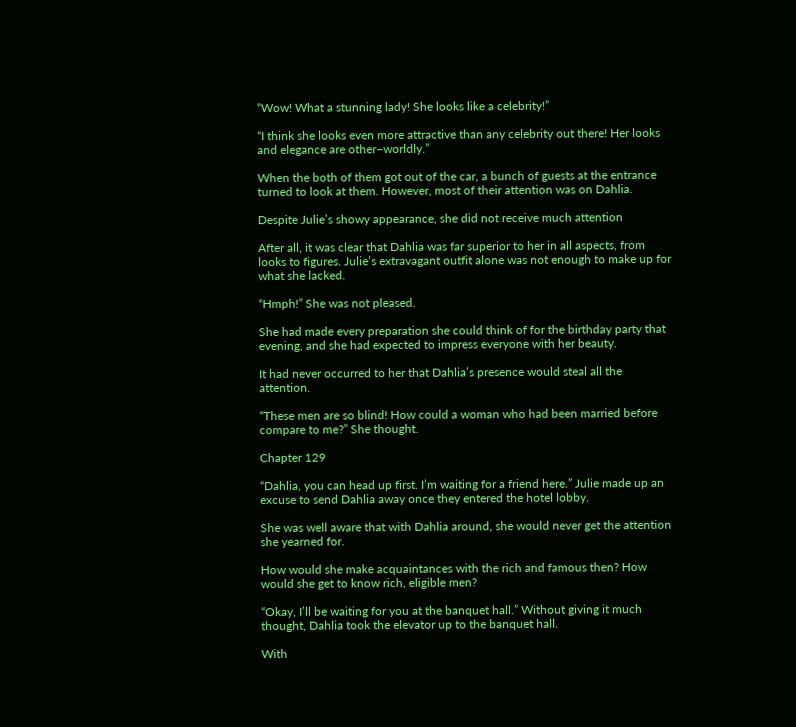“Wow! What a stunning lady! She looks like a celebrity!”

“I think she looks even more attractive than any celebrity out there! Her looks and elegance are other–worldly.”

When the both of them got out of the car, a bunch of guests at the entrance turned to look at them. However, most of their attention was on Dahlia.

Despite Julie’s showy appearance, she did not receive much attention

After all, it was clear that Dahlia was far superior to her in all aspects, from looks to figures. Julie’s extravagant outfit alone was not enough to make up for what she lacked.

“Hmph!” She was not pleased.

She had made every preparation she could think of for the birthday party that evening, and she had expected to impress everyone with her beauty.

It had never occurred to her that Dahlia’s presence would steal all the attention.

“These men are so blind! How could a woman who had been married before compare to me?” She thought.

Chapter 129

“Dahlia, you can head up first. I’m waiting for a friend here.” Julie made up an excuse to send Dahlia away once they entered the hotel lobby.

She was well aware that with Dahlia around, she would never get the attention she yearned for.

How would she make acquaintances with the rich and famous then? How would she get to know rich, eligible men?

“Okay, I’ll be waiting for you at the banquet hall.” Without giving it much thought, Dahlia took the elevator up to the banquet hall.

With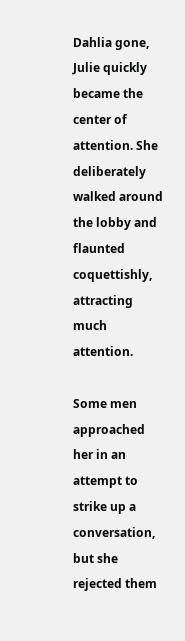Dahlia gone, Julie quickly became the center of attention. She deliberately walked around the lobby and flaunted coquettishly, attracting much attention.

Some men approached her in an attempt to strike up a conversation, but she rejected them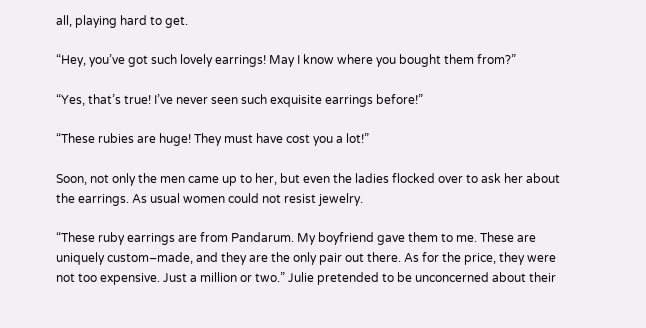all, playing hard to get.

“Hey, you’ve got such lovely earrings! May I know where you bought them from?”

“Yes, that’s true! I’ve never seen such exquisite earrings before!”

“These rubies are huge! They must have cost you a lot!”

Soon, not only the men came up to her, but even the ladies flocked over to ask her about the earrings. As usual women could not resist jewelry.

“These ruby earrings are from Pandarum. My boyfriend gave them to me. These are uniquely custom–made, and they are the only pair out there. As for the price, they were not too expensive. Just a million or two.” Julie pretended to be unconcerned about their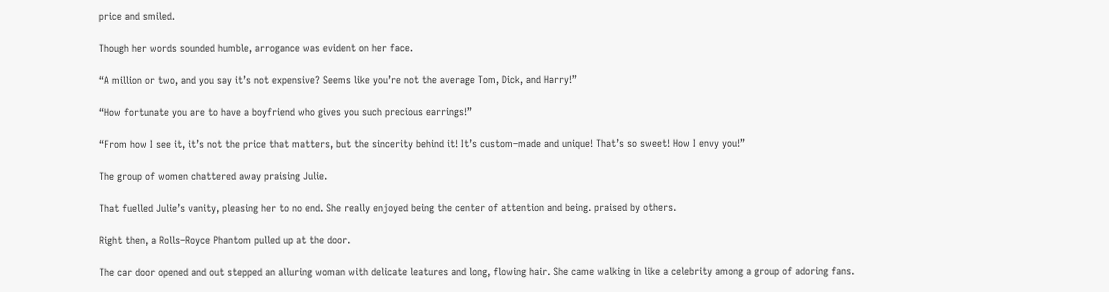price and smiled.

Though her words sounded humble, arrogance was evident on her face.

“A million or two, and you say it’s not expensive? Seems like you’re not the average Tom, Dick, and Harry!”

“How fortunate you are to have a boyfriend who gives you such precious earrings!”

“From how I see it, it’s not the price that matters, but the sincerity behind it! It’s custom–made and unique! That’s so sweet! How I envy you!”

The group of women chattered away praising Julie.

That fuelled Julie’s vanity, pleasing her to no end. She really enjoyed being the center of attention and being. praised by others.

Right then, a Rolls–Royce Phantom pulled up at the door.

The car door opened and out stepped an alluring woman with delicate leatures and long, flowing hair. She came walking in like a celebrity among a group of adoring fans.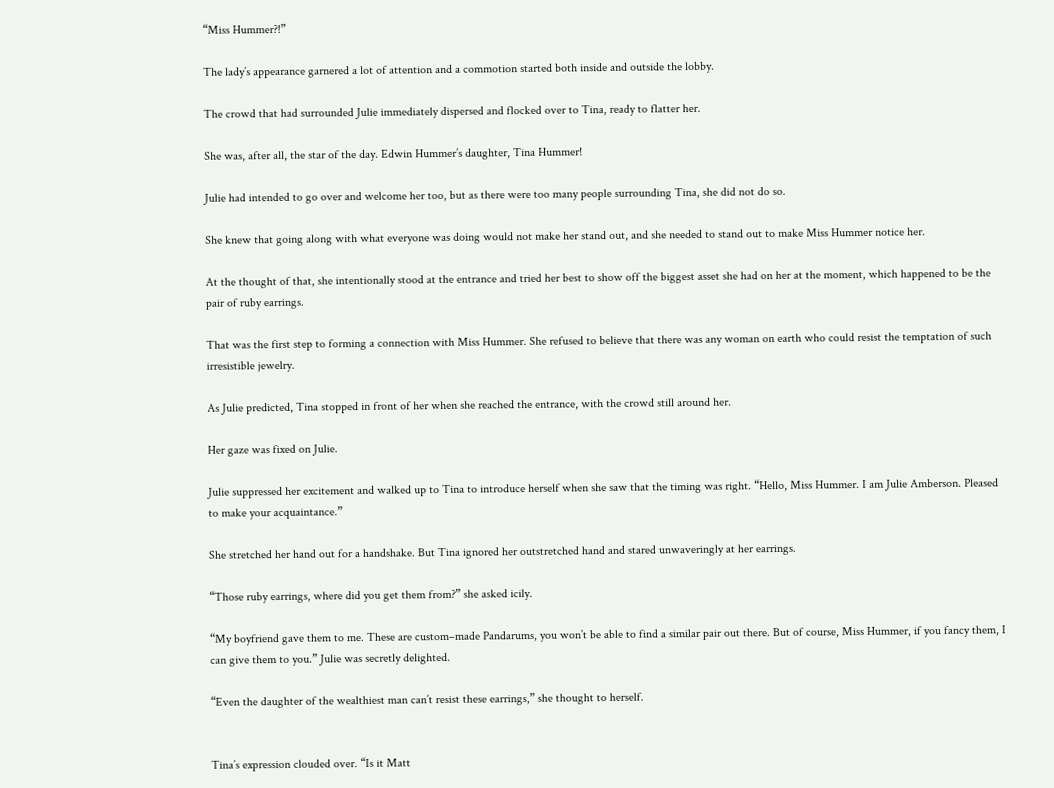“Miss Hummer?!”

The lady’s appearance garnered a lot of attention and a commotion started both inside and outside the lobby.

The crowd that had surrounded Julie immediately dispersed and flocked over to Tina, ready to flatter her.

She was, after all, the star of the day. Edwin Hummer’s daughter, Tina Hummer!

Julie had intended to go over and welcome her too, but as there were too many people surrounding Tina, she did not do so.

She knew that going along with what everyone was doing would not make her stand out, and she needed to stand out to make Miss Hummer notice her.

At the thought of that, she intentionally stood at the entrance and tried her best to show off the biggest asset she had on her at the moment, which happened to be the pair of ruby earrings.

That was the first step to forming a connection with Miss Hummer. She refused to believe that there was any woman on earth who could resist the temptation of such irresistible jewelry.

As Julie predicted, Tina stopped in front of her when she reached the entrance, with the crowd still around her.

Her gaze was fixed on Julie.

Julie suppressed her excitement and walked up to Tina to introduce herself when she saw that the timing was right. “Hello, Miss Hummer. I am Julie Amberson. Pleased to make your acquaintance.”

She stretched her hand out for a handshake. But Tina ignored her outstretched hand and stared unwaveringly at her earrings.

“Those ruby earrings, where did you get them from?” she asked icily.

“My boyfriend gave them to me. These are custom–made Pandarums, you won’t be able to find a similar pair out there. But of course, Miss Hummer, if you fancy them, I can give them to you.” Julie was secretly delighted.

“Even the daughter of the wealthiest man can’t resist these earrings,” she thought to herself.


Tina’s expression clouded over. “Is it Matt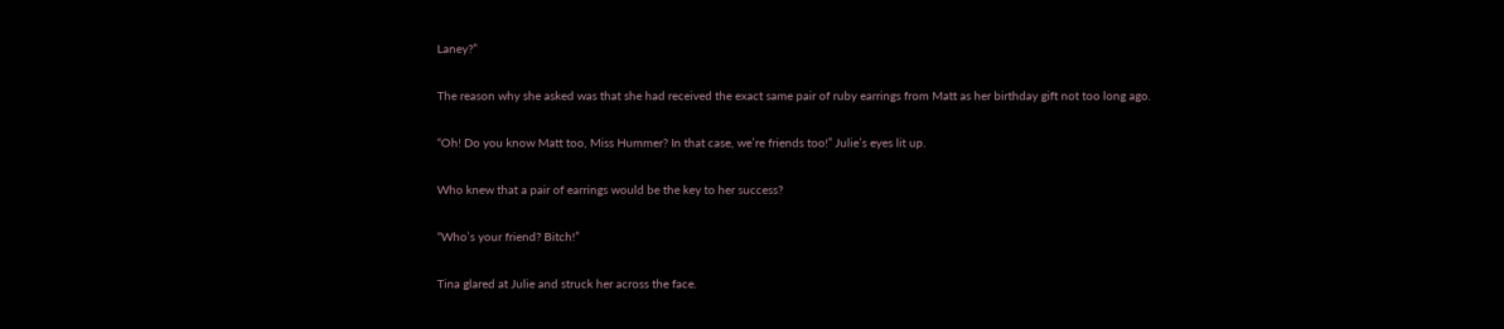Laney?”

The reason why she asked was that she had received the exact same pair of ruby earrings from Matt as her birthday gift not too long ago.

“Oh! Do you know Matt too, Miss Hummer? In that case, we’re friends too!” Julie’s eyes lit up.

Who knew that a pair of earrings would be the key to her success?

“Who’s your friend? Bitch!”

Tina glared at Julie and struck her across the face.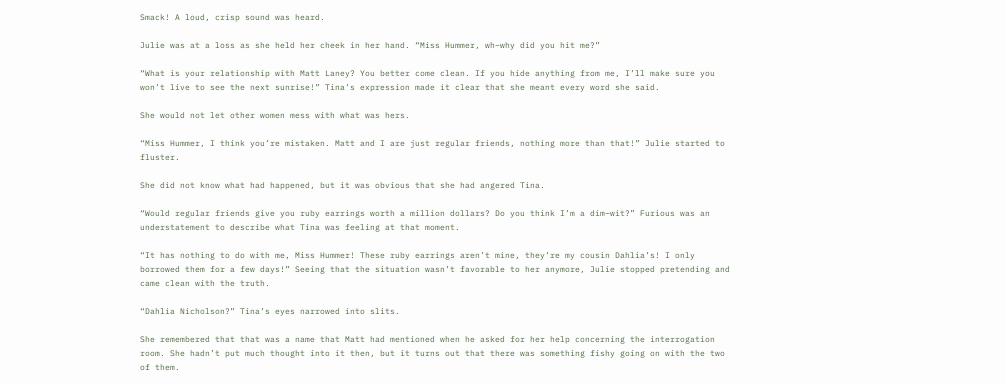Smack! A loud, crisp sound was heard.

Julie was at a loss as she held her cheek in her hand. “Miss Hummer, wh–why did you hit me?”

“What is your relationship with Matt Laney? You better come clean. If you hide anything from me, I’ll make sure you won’t live to see the next sunrise!” Tina’s expression made it clear that she meant every word she said.

She would not let other women mess with what was hers.

“Miss Hummer, I think you’re mistaken. Matt and I are just regular friends, nothing more than that!” Julie started to fluster.

She did not know what had happened, but it was obvious that she had angered Tina.

“Would regular friends give you ruby earrings worth a million dollars? Do you think I’m a dim–wit?” Furious was an understatement to describe what Tina was feeling at that moment.

“It has nothing to do with me, Miss Hummer! These ruby earrings aren’t mine, they’re my cousin Dahlia’s! I only borrowed them for a few days!” Seeing that the situation wasn’t favorable to her anymore, Julie stopped pretending and came clean with the truth.

“Dahlia Nicholson?” Tina’s eyes narrowed into slits.

She remembered that that was a name that Matt had mentioned when he asked for her help concerning the interrogation room. She hadn’t put much thought into it then, but it turns out that there was something fishy going on with the two of them.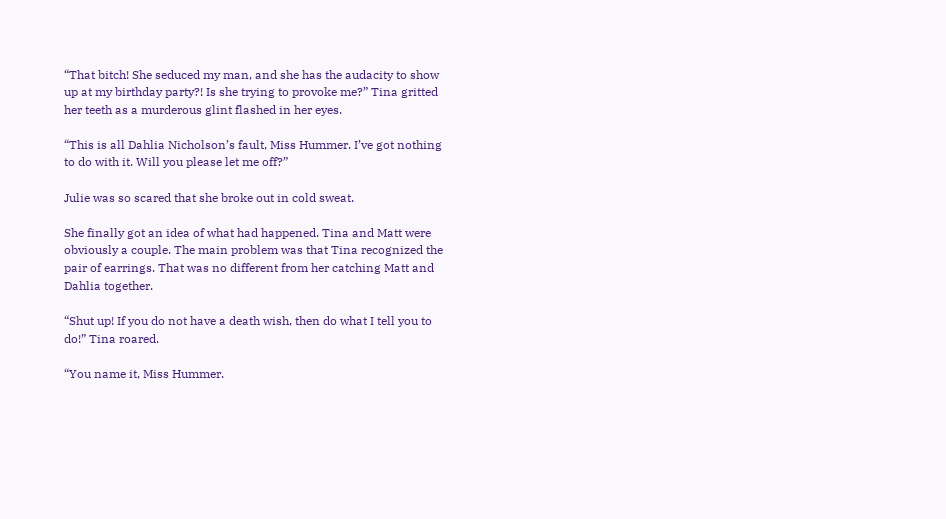“That bitch! She seduced my man, and she has the audacity to show up at my birthday party?! Is she trying to provoke me?” Tina gritted her teeth as a murderous glint flashed in her eyes.

“This is all Dahlia Nicholson’s fault, Miss Hummer. I’ve got nothing to do with it. Will you please let me off?”

Julie was so scared that she broke out in cold sweat.

She finally got an idea of what had happened. Tina and Matt were obviously a couple. The main problem was that Tina recognized the pair of earrings. That was no different from her catching Matt and Dahlia together.

“Shut up! If you do not have a death wish, then do what I tell you to do!” Tina roared.

“You name it, Miss Hummer.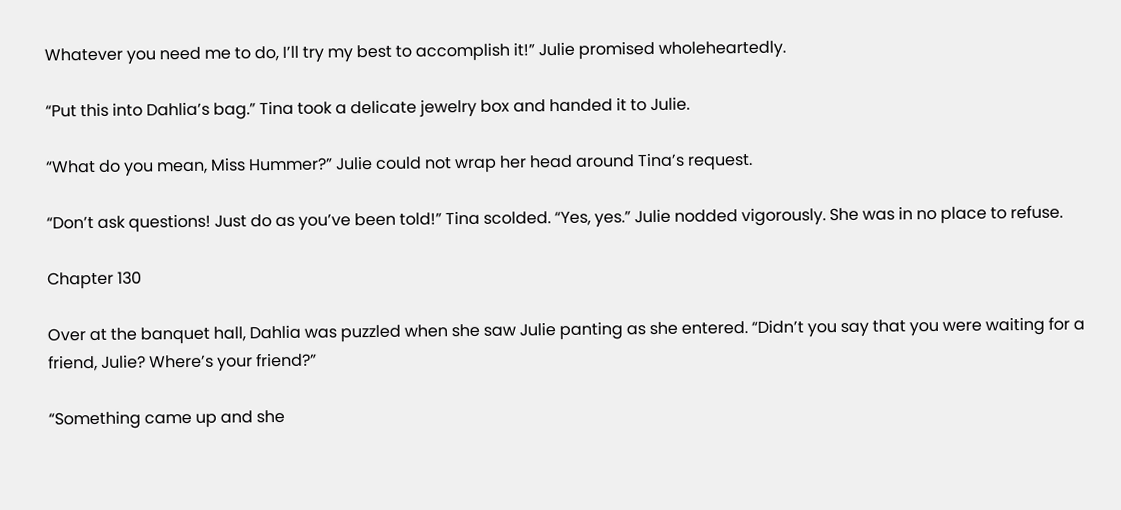Whatever you need me to do, I’ll try my best to accomplish it!” Julie promised wholeheartedly.

“Put this into Dahlia’s bag.” Tina took a delicate jewelry box and handed it to Julie.

“What do you mean, Miss Hummer?” Julie could not wrap her head around Tina’s request.

“Don’t ask questions! Just do as you’ve been told!” Tina scolded. “Yes, yes.” Julie nodded vigorously. She was in no place to refuse.

Chapter 130

Over at the banquet hall, Dahlia was puzzled when she saw Julie panting as she entered. “Didn’t you say that you were waiting for a friend, Julie? Where’s your friend?”

“Something came up and she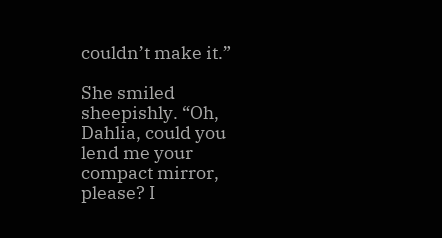couldn’t make it.”

She smiled sheepishly. “Oh, Dahlia, could you lend me your compact mirror, please? I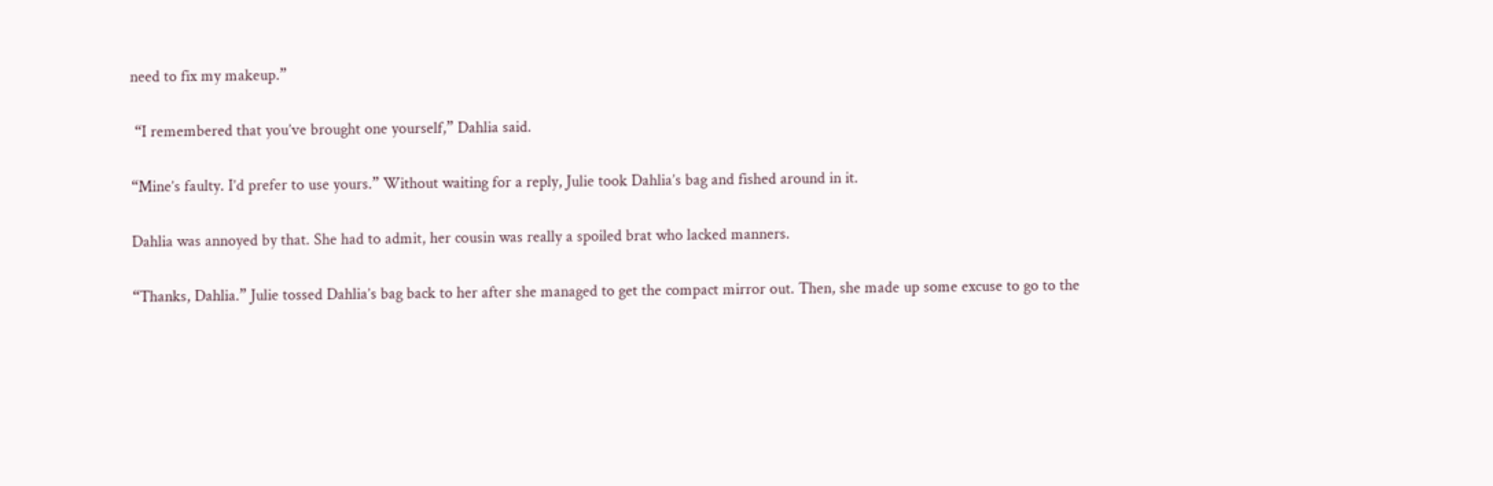need to fix my makeup.”

 “I remembered that you’ve brought one yourself,” Dahlia said.

“Mine’s faulty. I’d prefer to use yours.” Without waiting for a reply, Julie took Dahlia’s bag and fished around in it.

Dahlia was annoyed by that. She had to admit, her cousin was really a spoiled brat who lacked manners.

“Thanks, Dahlia.” Julie tossed Dahlia’s bag back to her after she managed to get the compact mirror out. Then, she made up some excuse to go to the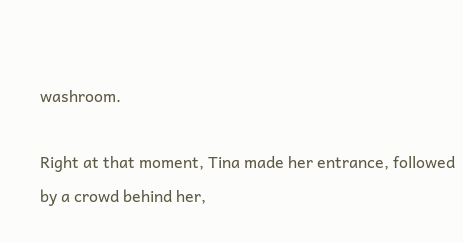washroom.

Right at that moment, Tina made her entrance, followed by a crowd behind her,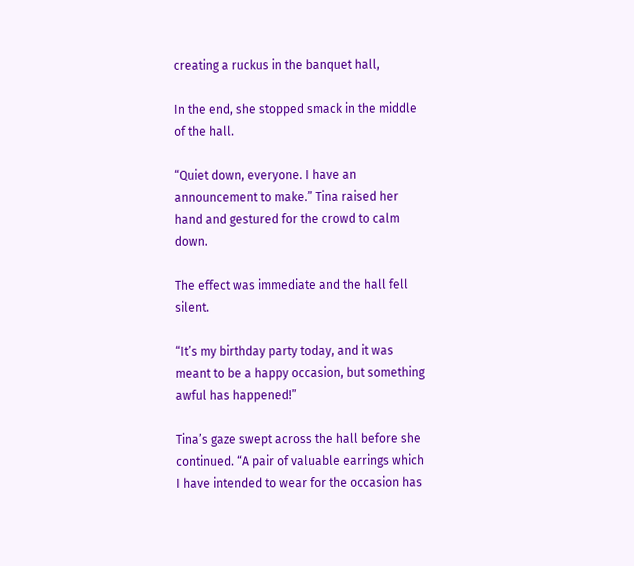creating a ruckus in the banquet hall,

In the end, she stopped smack in the middle of the hall.

“Quiet down, everyone. I have an announcement to make.” Tina raised her hand and gestured for the crowd to calm down.

The effect was immediate and the hall fell silent.

“It’s my birthday party today, and it was meant to be a happy occasion, but something awful has happened!”

Tina’s gaze swept across the hall before she continued. “A pair of valuable earrings which I have intended to wear for the occasion has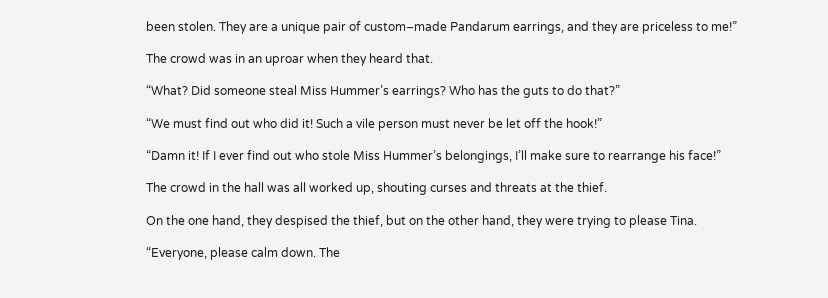been stolen. They are a unique pair of custom–made Pandarum earrings, and they are priceless to me!”

The crowd was in an uproar when they heard that.

“What? Did someone steal Miss Hummer’s earrings? Who has the guts to do that?”

“We must find out who did it! Such a vile person must never be let off the hook!”

“Damn it! If I ever find out who stole Miss Hummer’s belongings, I’ll make sure to rearrange his face!”

The crowd in the hall was all worked up, shouting curses and threats at the thief.

On the one hand, they despised the thief, but on the other hand, they were trying to please Tina.

“Everyone, please calm down. The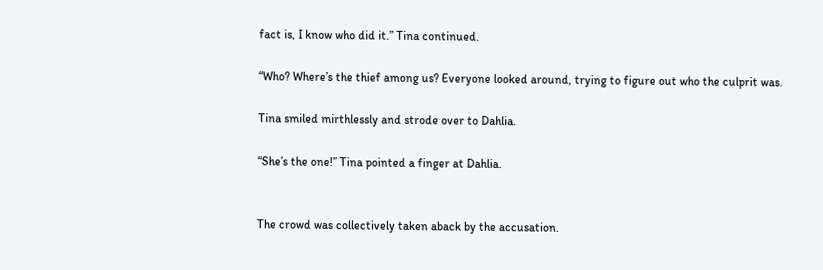fact is, I know who did it.” Tina continued.

“Who? Where’s the thief among us? Everyone looked around, trying to figure out who the culprit was.

Tina smiled mirthlessly and strode over to Dahlia.

“She’s the one!” Tina pointed a finger at Dahlia.


The crowd was collectively taken aback by the accusation.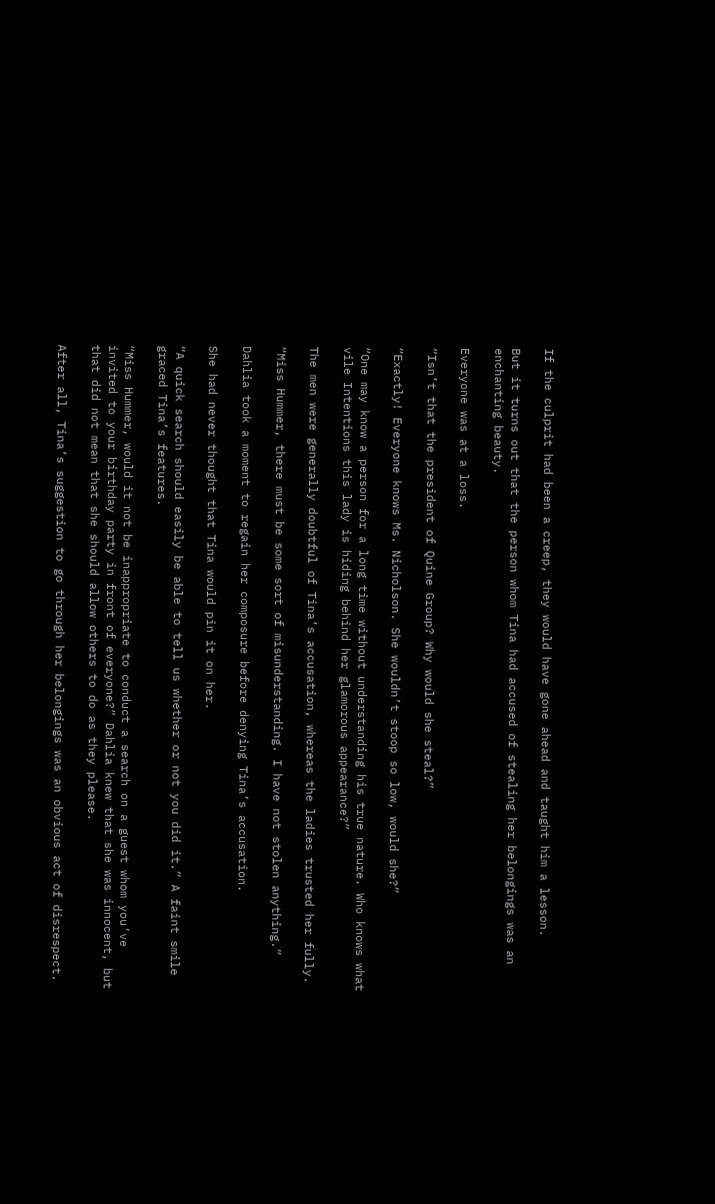If the culprit had been a creep, they would have gone ahead and taught him a lesson.

But it turns out that the person whom Tina had accused of stealing her belongings was an enchanting beauty.

Everyone was at a loss.

“Isn’t that the president of Quine Group? Why would she steal?”

“Exactly! Everyone knows Ms. Nicholson. She wouldn’t stoop so low, would she?”

“One may know a person for a long time without understanding his true nature. Who knows what vile Intentions this lady is hiding behind her glamorous appearance?”

The men were generally doubtful of Tina’s accusation, whereas the ladies trusted her fully.

“Miss Hummer, there must be some sort of misunderstanding. I have not stolen anything.”

Dahlia took a moment to regain her composure before denying Tina’s accusation.

She had never thought that Tina would pin it on her.

“A quick search should easily be able to tell us whether or not you did it.” A faint smile graced Tina’s features.

“Miss Hummer, would it not be inappropriate to conduct a search on a guest whom you’ve invited to your birthday party in front of everyone?” Dahlia knew that she was innocent, but that did not mean that she should allow others to do as they please.

After all, Tina’s suggestion to go through her belongings was an obvious act of disrespect.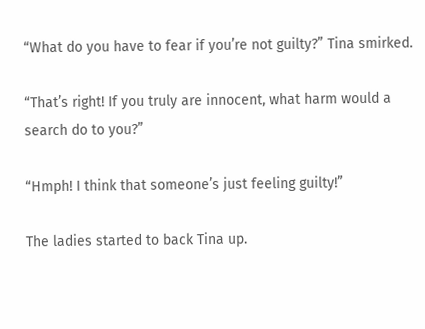“What do you have to fear if you’re not guilty?” Tina smirked.

“That’s right! If you truly are innocent, what harm would a search do to you?”

“Hmph! I think that someone’s just feeling guilty!”

The ladies started to back Tina up.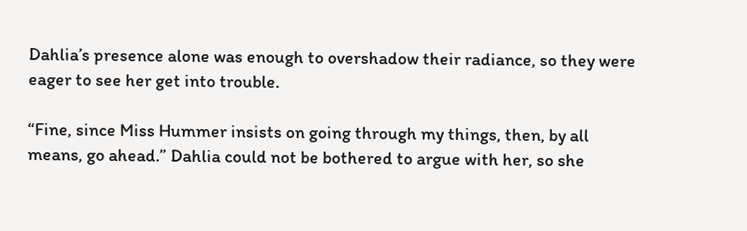Dahlia’s presence alone was enough to overshadow their radiance, so they were eager to see her get into trouble.

“Fine, since Miss Hummer insists on going through my things, then, by all means, go ahead.” Dahlia could not be bothered to argue with her, so she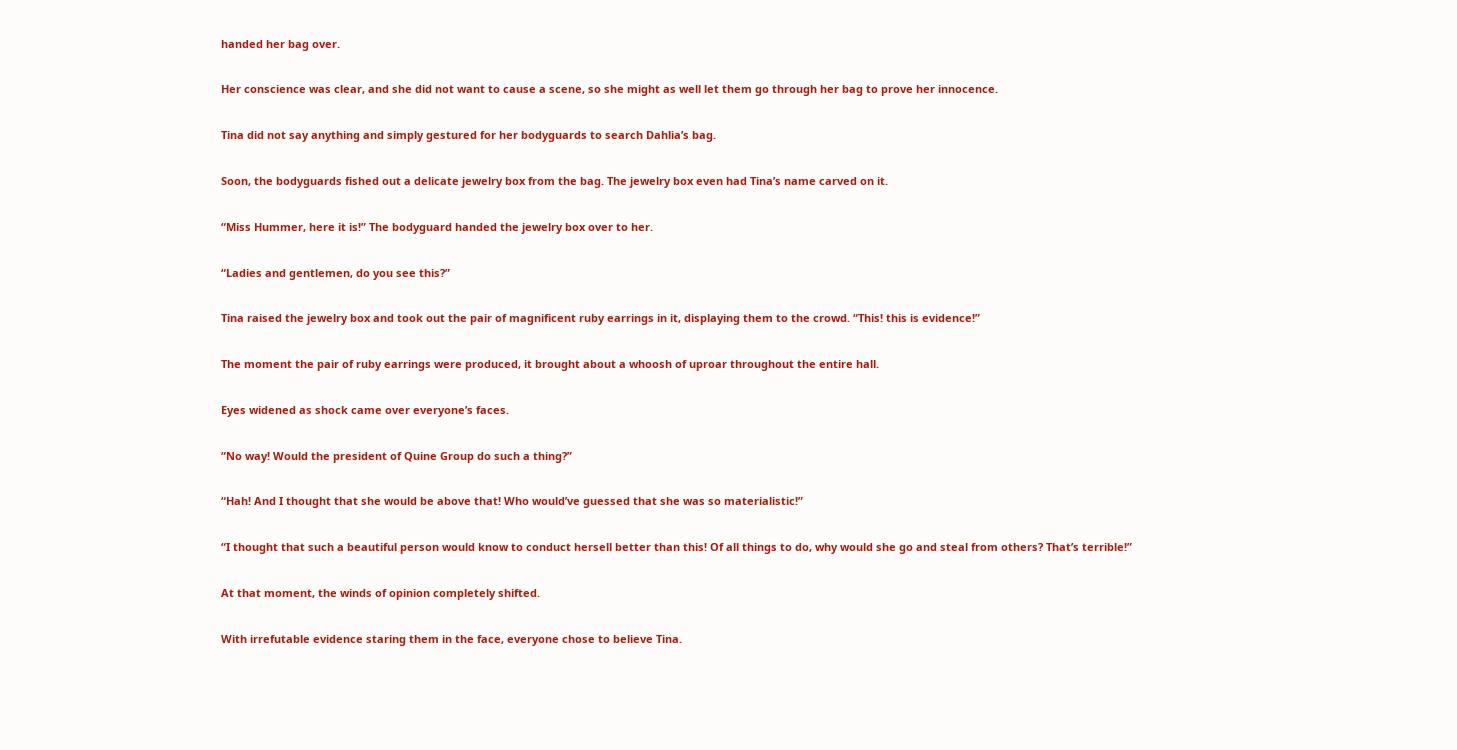handed her bag over.

Her conscience was clear, and she did not want to cause a scene, so she might as well let them go through her bag to prove her innocence.

Tina did not say anything and simply gestured for her bodyguards to search Dahlia’s bag.

Soon, the bodyguards fished out a delicate jewelry box from the bag. The jewelry box even had Tina’s name carved on it.

“Miss Hummer, here it is!” The bodyguard handed the jewelry box over to her.

“Ladies and gentlemen, do you see this?”

Tina raised the jewelry box and took out the pair of magnificent ruby earrings in it, displaying them to the crowd. “This! this is evidence!”

The moment the pair of ruby earrings were produced, it brought about a whoosh of uproar throughout the entire hall.

Eyes widened as shock came over everyone’s faces.

“No way! Would the president of Quine Group do such a thing?”

“Hah! And I thought that she would be above that! Who would’ve guessed that she was so materialistic!”

“I thought that such a beautiful person would know to conduct hersell better than this! Of all things to do, why would she go and steal from others? That’s terrible!”

At that moment, the winds of opinion completely shifted.

With irrefutable evidence staring them in the face, everyone chose to believe Tina.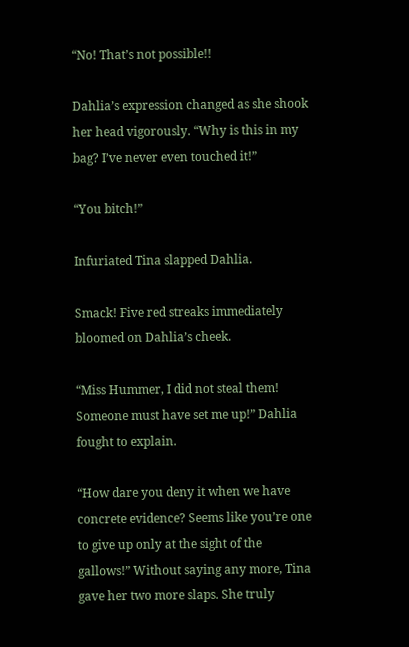“No! That’s not possible!!

Dahlia’s expression changed as she shook her head vigorously. “Why is this in my bag? I’ve never even touched it!”

“You bitch!”

Infuriated Tina slapped Dahlia.

Smack! Five red streaks immediately bloomed on Dahlia’s cheek.

“Miss Hummer, I did not steal them! Someone must have set me up!” Dahlia fought to explain.

“How dare you deny it when we have concrete evidence? Seems like you’re one to give up only at the sight of the gallows!” Without saying any more, Tina gave her two more slaps. She truly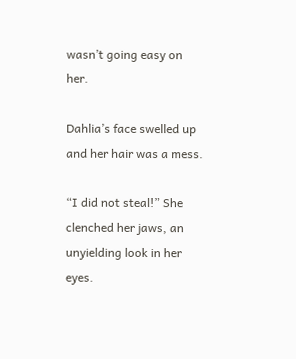wasn’t going easy on her.

Dahlia’s face swelled up and her hair was a mess.

“I did not steal!” She clenched her jaws, an unyielding look in her eyes.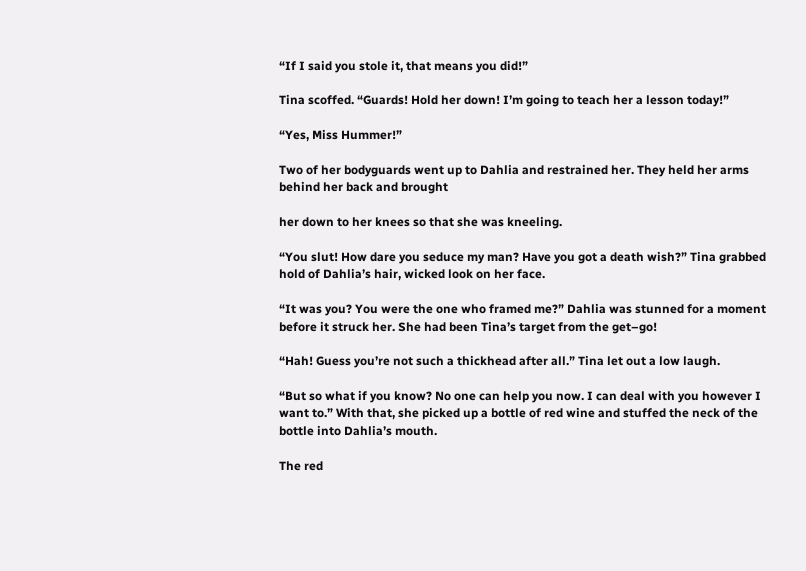“If I said you stole it, that means you did!”

Tina scoffed. “Guards! Hold her down! I’m going to teach her a lesson today!”

“Yes, Miss Hummer!”

Two of her bodyguards went up to Dahlia and restrained her. They held her arms behind her back and brought

her down to her knees so that she was kneeling.

“You slut! How dare you seduce my man? Have you got a death wish?” Tina grabbed hold of Dahlia’s hair, wicked look on her face.

“It was you? You were the one who framed me?” Dahlia was stunned for a moment before it struck her. She had been Tina’s target from the get–go!

“Hah! Guess you’re not such a thickhead after all.” Tina let out a low laugh.

“But so what if you know? No one can help you now. I can deal with you however I want to.” With that, she picked up a bottle of red wine and stuffed the neck of the bottle into Dahlia’s mouth.

The red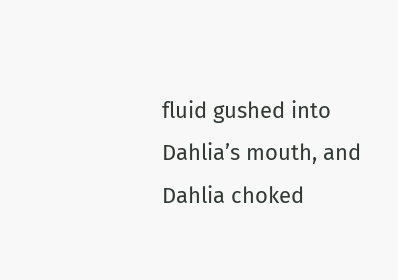fluid gushed into Dahlia’s mouth, and Dahlia choked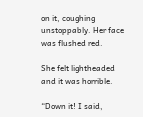on it, coughing unstoppably. Her face was flushed red.

She felt lightheaded and it was horrible.

“Down it! I said,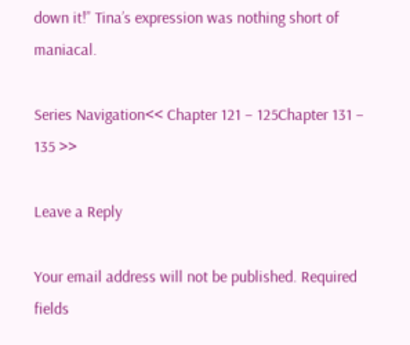down it!” Tina’s expression was nothing short of maniacal.

Series Navigation<< Chapter 121 – 125Chapter 131 – 135 >>

Leave a Reply

Your email address will not be published. Required fields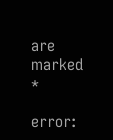are marked *

error: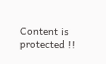Content is protected !!